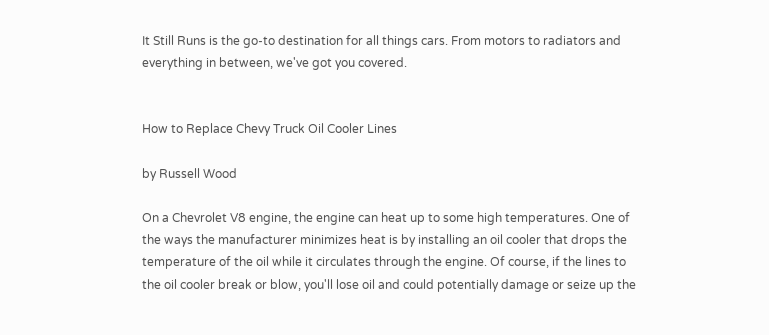It Still Runs is the go-to destination for all things cars. From motors to radiators and everything in between, we've got you covered.


How to Replace Chevy Truck Oil Cooler Lines

by Russell Wood

On a Chevrolet V8 engine, the engine can heat up to some high temperatures. One of the ways the manufacturer minimizes heat is by installing an oil cooler that drops the temperature of the oil while it circulates through the engine. Of course, if the lines to the oil cooler break or blow, you'll lose oil and could potentially damage or seize up the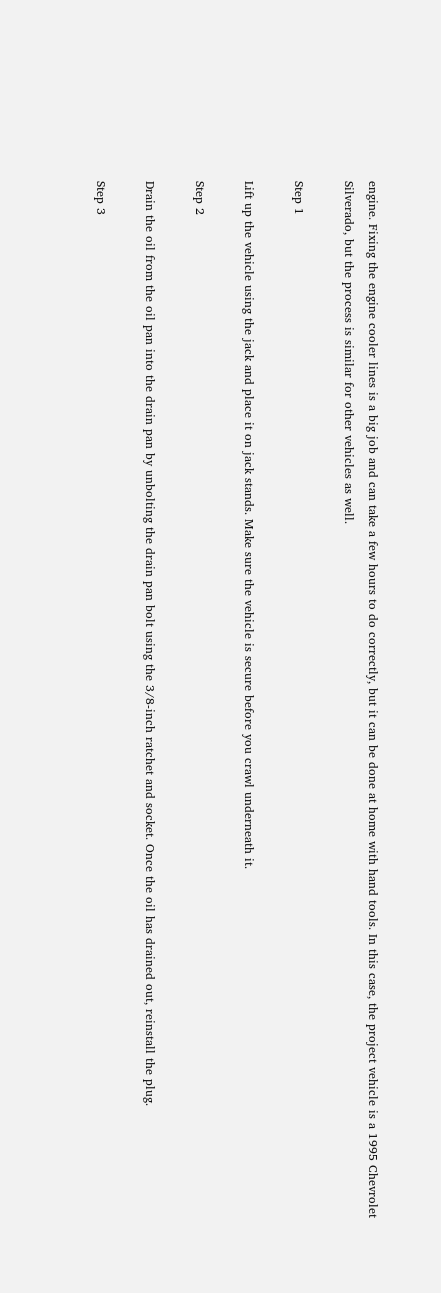engine. Fixing the engine cooler lines is a big job and can take a few hours to do correctly, but it can be done at home with hand tools. In this case, the project vehicle is a 1995 Chevrolet Silverado, but the process is similar for other vehicles as well.

Step 1

Lift up the vehicle using the jack and place it on jack stands. Make sure the vehicle is secure before you crawl underneath it.

Step 2

Drain the oil from the oil pan into the drain pan by unbolting the drain pan bolt using the 3/8-inch ratchet and socket. Once the oil has drained out, reinstall the plug.

Step 3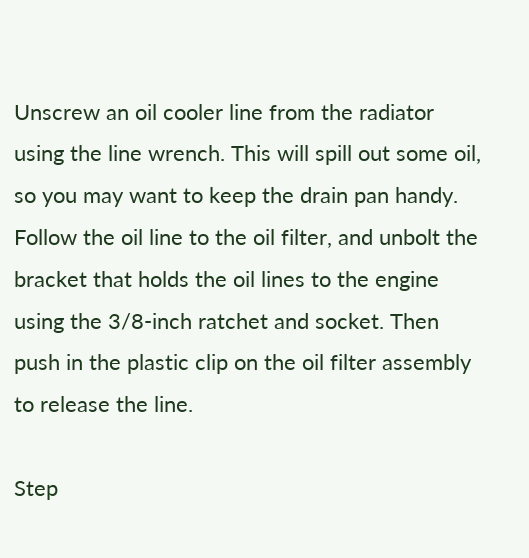Unscrew an oil cooler line from the radiator using the line wrench. This will spill out some oil, so you may want to keep the drain pan handy. Follow the oil line to the oil filter, and unbolt the bracket that holds the oil lines to the engine using the 3/8-inch ratchet and socket. Then push in the plastic clip on the oil filter assembly to release the line.

Step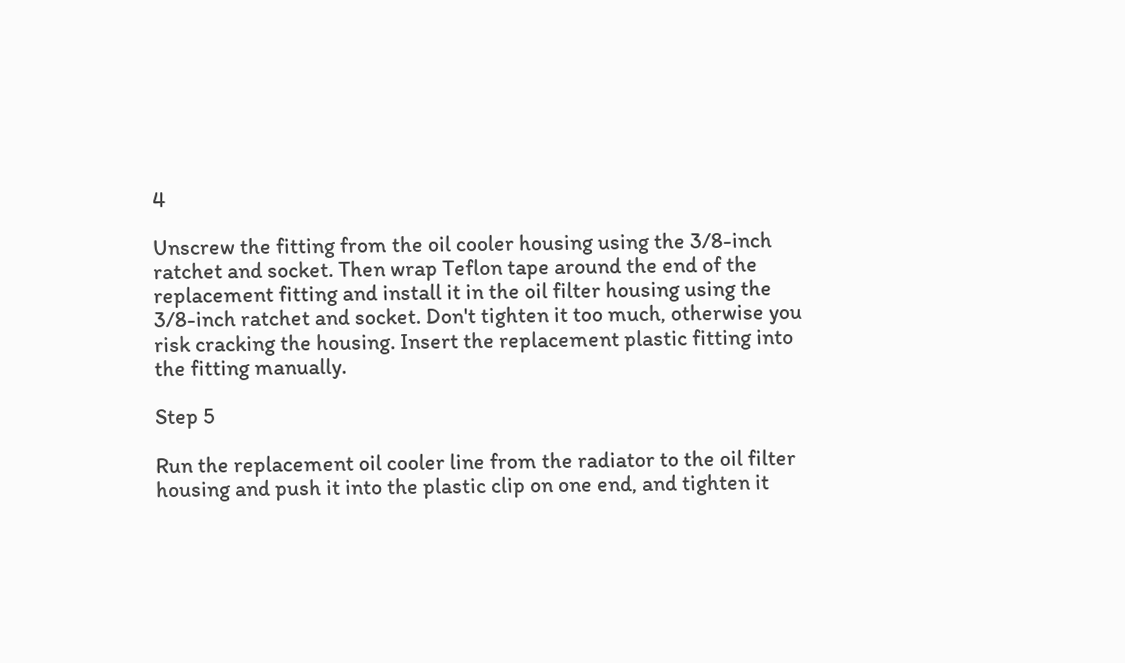4

Unscrew the fitting from the oil cooler housing using the 3/8-inch ratchet and socket. Then wrap Teflon tape around the end of the replacement fitting and install it in the oil filter housing using the 3/8-inch ratchet and socket. Don't tighten it too much, otherwise you risk cracking the housing. Insert the replacement plastic fitting into the fitting manually.

Step 5

Run the replacement oil cooler line from the radiator to the oil filter housing and push it into the plastic clip on one end, and tighten it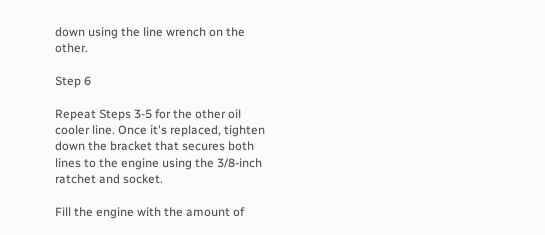down using the line wrench on the other.

Step 6

Repeat Steps 3-5 for the other oil cooler line. Once it's replaced, tighten down the bracket that secures both lines to the engine using the 3/8-inch ratchet and socket.

Fill the engine with the amount of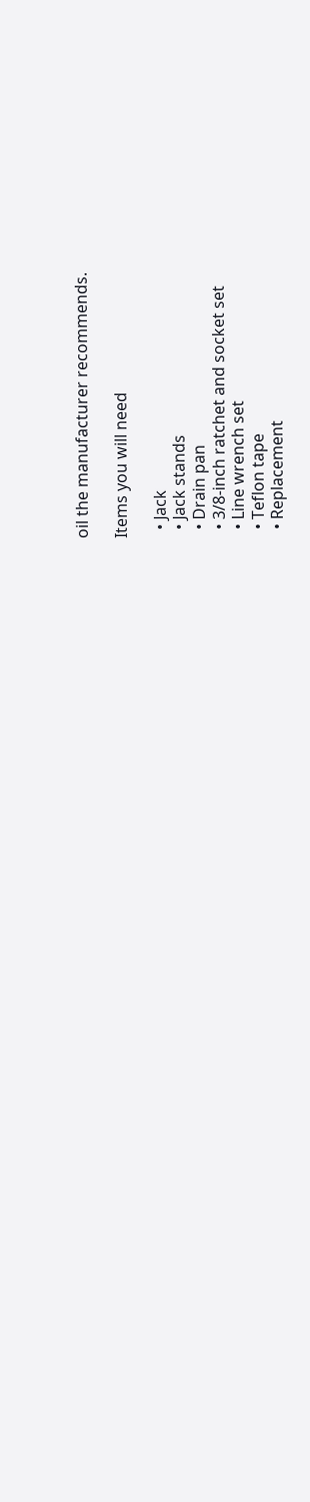oil the manufacturer recommends.

Items you will need

  • Jack
  • Jack stands
  • Drain pan
  • 3/8-inch ratchet and socket set
  • Line wrench set
  • Teflon tape
  • Replacement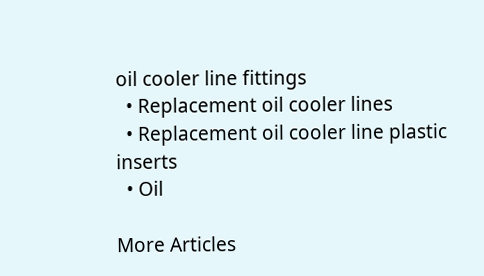oil cooler line fittings
  • Replacement oil cooler lines
  • Replacement oil cooler line plastic inserts
  • Oil

More Articles